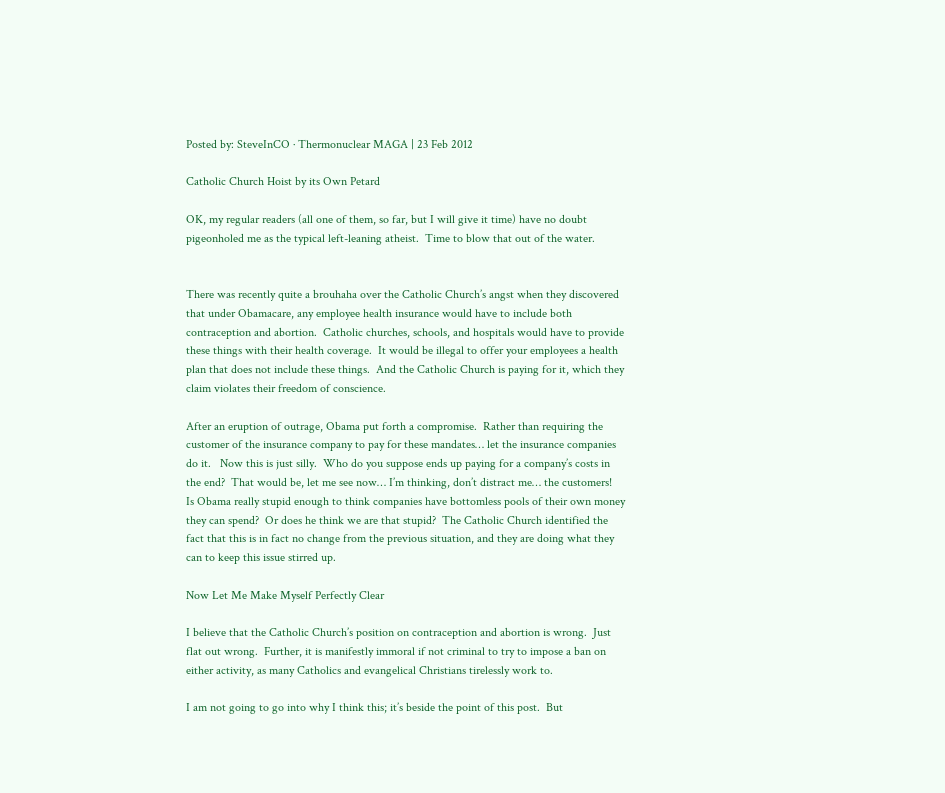Posted by: SteveInCO · Thermonuclear MAGA | 23 Feb 2012

Catholic Church Hoist by its Own Petard

OK, my regular readers (all one of them, so far, but I will give it time) have no doubt pigeonholed me as the typical left-leaning atheist.  Time to blow that out of the water.


There was recently quite a brouhaha over the Catholic Church’s angst when they discovered that under Obamacare, any employee health insurance would have to include both contraception and abortion.  Catholic churches, schools, and hospitals would have to provide these things with their health coverage.  It would be illegal to offer your employees a health plan that does not include these things.  And the Catholic Church is paying for it, which they claim violates their freedom of conscience.

After an eruption of outrage, Obama put forth a compromise.  Rather than requiring the customer of the insurance company to pay for these mandates… let the insurance companies do it.   Now this is just silly.  Who do you suppose ends up paying for a company’s costs in the end?  That would be, let me see now… I’m thinking, don’t distract me… the customers!  Is Obama really stupid enough to think companies have bottomless pools of their own money they can spend?  Or does he think we are that stupid?  The Catholic Church identified the fact that this is in fact no change from the previous situation, and they are doing what they can to keep this issue stirred up.

Now Let Me Make Myself Perfectly Clear

I believe that the Catholic Church’s position on contraception and abortion is wrong.  Just flat out wrong.  Further, it is manifestly immoral if not criminal to try to impose a ban on either activity, as many Catholics and evangelical Christians tirelessly work to.

I am not going to go into why I think this; it’s beside the point of this post.  But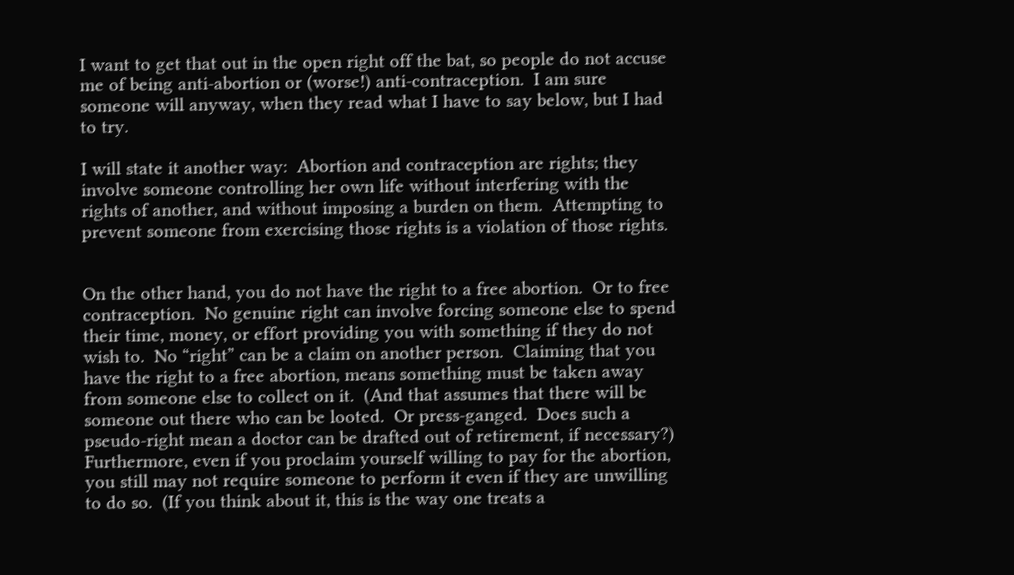I want to get that out in the open right off the bat, so people do not accuse me of being anti-abortion or (worse!) anti-contraception.  I am sure someone will anyway, when they read what I have to say below, but I had to try.

I will state it another way:  Abortion and contraception are rights; they involve someone controlling her own life without interfering with the rights of another, and without imposing a burden on them.  Attempting to prevent someone from exercising those rights is a violation of those rights.


On the other hand, you do not have the right to a free abortion.  Or to free contraception.  No genuine right can involve forcing someone else to spend their time, money, or effort providing you with something if they do not wish to.  No “right” can be a claim on another person.  Claiming that you have the right to a free abortion, means something must be taken away from someone else to collect on it.  (And that assumes that there will be someone out there who can be looted.  Or press-ganged.  Does such a pseudo-right mean a doctor can be drafted out of retirement, if necessary?)  Furthermore, even if you proclaim yourself willing to pay for the abortion, you still may not require someone to perform it even if they are unwilling to do so.  (If you think about it, this is the way one treats a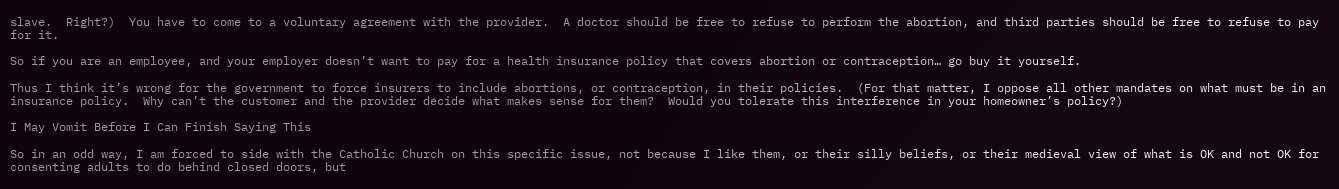slave.  Right?)  You have to come to a voluntary agreement with the provider.  A doctor should be free to refuse to perform the abortion, and third parties should be free to refuse to pay for it.

So if you are an employee, and your employer doesn’t want to pay for a health insurance policy that covers abortion or contraception… go buy it yourself.

Thus I think it’s wrong for the government to force insurers to include abortions, or contraception, in their policies.  (For that matter, I oppose all other mandates on what must be in an insurance policy.  Why can’t the customer and the provider decide what makes sense for them?  Would you tolerate this interference in your homeowner’s policy?)

I May Vomit Before I Can Finish Saying This

So in an odd way, I am forced to side with the Catholic Church on this specific issue, not because I like them, or their silly beliefs, or their medieval view of what is OK and not OK for consenting adults to do behind closed doors, but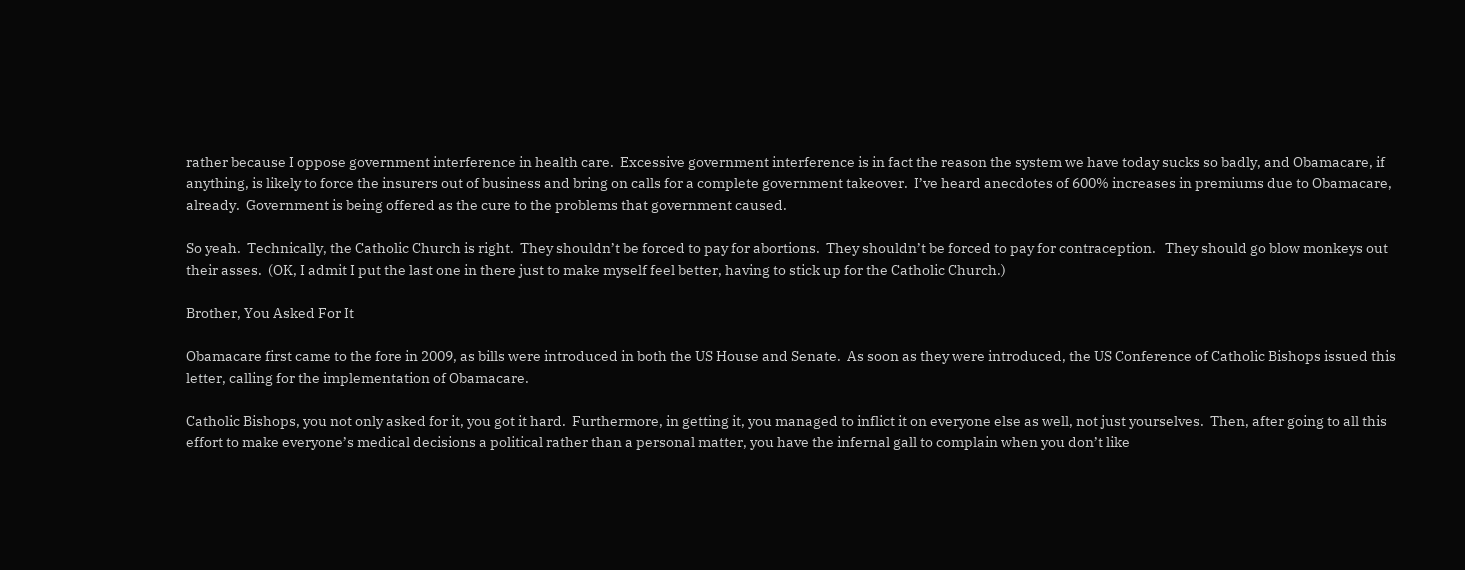rather because I oppose government interference in health care.  Excessive government interference is in fact the reason the system we have today sucks so badly, and Obamacare, if anything, is likely to force the insurers out of business and bring on calls for a complete government takeover.  I’ve heard anecdotes of 600% increases in premiums due to Obamacare, already.  Government is being offered as the cure to the problems that government caused.

So yeah.  Technically, the Catholic Church is right.  They shouldn’t be forced to pay for abortions.  They shouldn’t be forced to pay for contraception.   They should go blow monkeys out their asses.  (OK, I admit I put the last one in there just to make myself feel better, having to stick up for the Catholic Church.)

Brother, You Asked For It

Obamacare first came to the fore in 2009, as bills were introduced in both the US House and Senate.  As soon as they were introduced, the US Conference of Catholic Bishops issued this letter, calling for the implementation of Obamacare.

Catholic Bishops, you not only asked for it, you got it hard.  Furthermore, in getting it, you managed to inflict it on everyone else as well, not just yourselves.  Then, after going to all this effort to make everyone’s medical decisions a political rather than a personal matter, you have the infernal gall to complain when you don’t like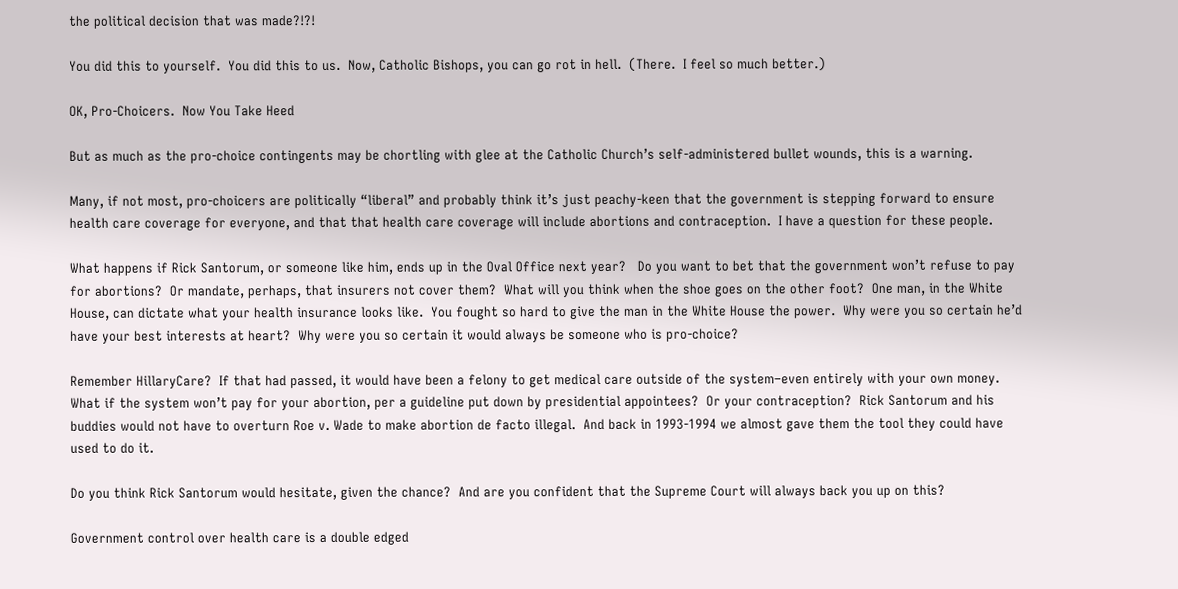the political decision that was made?!?!

You did this to yourself.  You did this to us.  Now, Catholic Bishops, you can go rot in hell.  (There.  I feel so much better.)

OK, Pro-Choicers.  Now You Take Heed

But as much as the pro-choice contingents may be chortling with glee at the Catholic Church’s self-administered bullet wounds, this is a warning.

Many, if not most, pro-choicers are politically “liberal” and probably think it’s just peachy-keen that the government is stepping forward to ensure health care coverage for everyone, and that that health care coverage will include abortions and contraception.  I have a question for these people.

What happens if Rick Santorum, or someone like him, ends up in the Oval Office next year?   Do you want to bet that the government won’t refuse to pay for abortions?  Or mandate, perhaps, that insurers not cover them?  What will you think when the shoe goes on the other foot?  One man, in the White House, can dictate what your health insurance looks like.  You fought so hard to give the man in the White House the power.  Why were you so certain he’d have your best interests at heart?  Why were you so certain it would always be someone who is pro-choice?

Remember HillaryCare?  If that had passed, it would have been a felony to get medical care outside of the system–even entirely with your own money.  What if the system won’t pay for your abortion, per a guideline put down by presidential appointees?  Or your contraception?  Rick Santorum and his buddies would not have to overturn Roe v. Wade to make abortion de facto illegal.  And back in 1993-1994 we almost gave them the tool they could have used to do it.

Do you think Rick Santorum would hesitate, given the chance?  And are you confident that the Supreme Court will always back you up on this?

Government control over health care is a double edged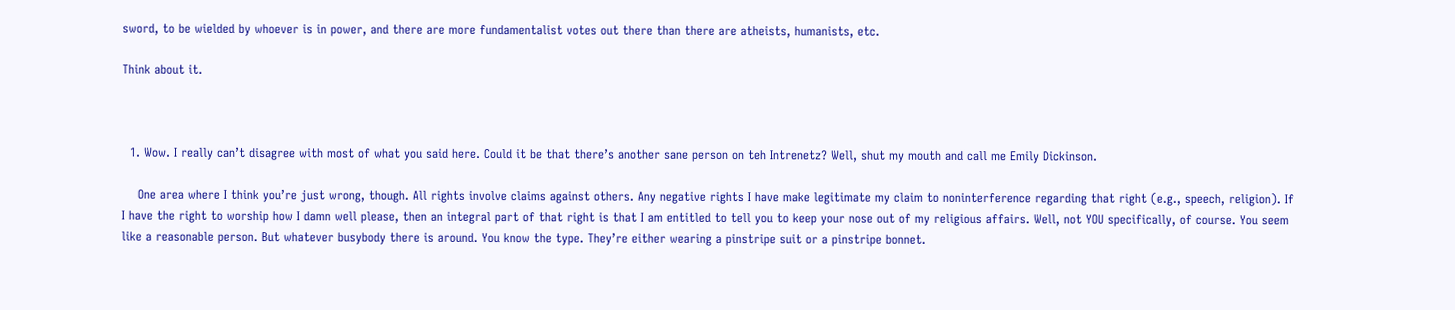sword, to be wielded by whoever is in power, and there are more fundamentalist votes out there than there are atheists, humanists, etc.

Think about it.



  1. Wow. I really can’t disagree with most of what you said here. Could it be that there’s another sane person on teh Intrenetz? Well, shut my mouth and call me Emily Dickinson.

    One area where I think you’re just wrong, though. All rights involve claims against others. Any negative rights I have make legitimate my claim to noninterference regarding that right (e.g., speech, religion). If I have the right to worship how I damn well please, then an integral part of that right is that I am entitled to tell you to keep your nose out of my religious affairs. Well, not YOU specifically, of course. You seem like a reasonable person. But whatever busybody there is around. You know the type. They’re either wearing a pinstripe suit or a pinstripe bonnet.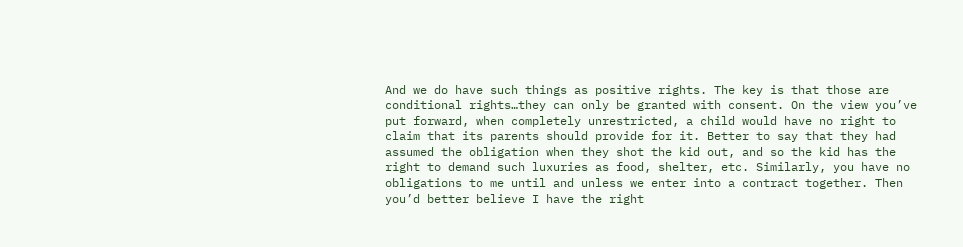And we do have such things as positive rights. The key is that those are conditional rights…they can only be granted with consent. On the view you’ve put forward, when completely unrestricted, a child would have no right to claim that its parents should provide for it. Better to say that they had assumed the obligation when they shot the kid out, and so the kid has the right to demand such luxuries as food, shelter, etc. Similarly, you have no obligations to me until and unless we enter into a contract together. Then you’d better believe I have the right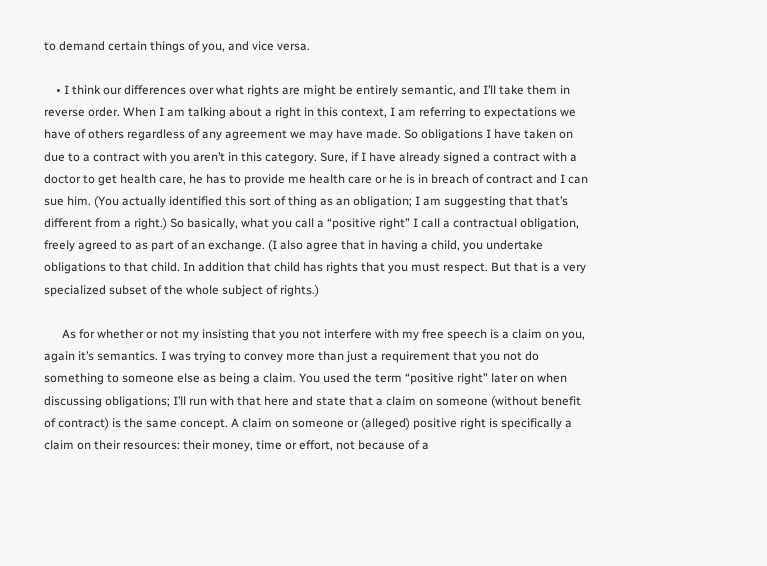to demand certain things of you, and vice versa.

    • I think our differences over what rights are might be entirely semantic, and I’ll take them in reverse order. When I am talking about a right in this context, I am referring to expectations we have of others regardless of any agreement we may have made. So obligations I have taken on due to a contract with you aren’t in this category. Sure, if I have already signed a contract with a doctor to get health care, he has to provide me health care or he is in breach of contract and I can sue him. (You actually identified this sort of thing as an obligation; I am suggesting that that’s different from a right.) So basically, what you call a “positive right” I call a contractual obligation, freely agreed to as part of an exchange. (I also agree that in having a child, you undertake obligations to that child. In addition that child has rights that you must respect. But that is a very specialized subset of the whole subject of rights.)

      As for whether or not my insisting that you not interfere with my free speech is a claim on you, again it’s semantics. I was trying to convey more than just a requirement that you not do something to someone else as being a claim. You used the term “positive right” later on when discussing obligations; I’ll run with that here and state that a claim on someone (without benefit of contract) is the same concept. A claim on someone or (alleged) positive right is specifically a claim on their resources: their money, time or effort, not because of a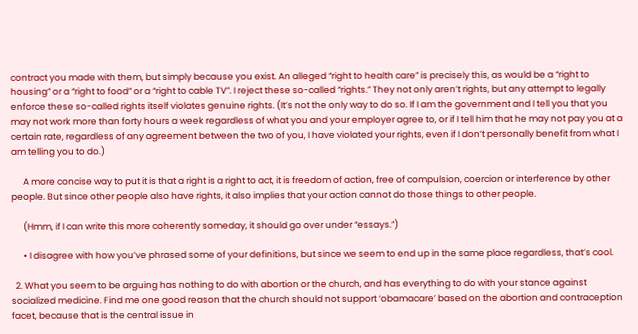contract you made with them, but simply because you exist. An alleged “right to health care” is precisely this, as would be a “right to housing” or a “right to food” or a “right to cable TV”. I reject these so-called “rights.” They not only aren’t rights, but any attempt to legally enforce these so-called rights itself violates genuine rights. (It’s not the only way to do so. If I am the government and I tell you that you may not work more than forty hours a week regardless of what you and your employer agree to, or if I tell him that he may not pay you at a certain rate, regardless of any agreement between the two of you, I have violated your rights, even if I don’t personally benefit from what I am telling you to do.)

      A more concise way to put it is that a right is a right to act, it is freedom of action, free of compulsion, coercion or interference by other people. But since other people also have rights, it also implies that your action cannot do those things to other people.

      (Hmm, if I can write this more coherently someday, it should go over under “essays.”)

      • I disagree with how you’ve phrased some of your definitions, but since we seem to end up in the same place regardless, that’s cool.

  2. What you seem to be arguing has nothing to do with abortion or the church, and has everything to do with your stance against socialized medicine. Find me one good reason that the church should not support ‘obamacare’ based on the abortion and contraception facet, because that is the central issue in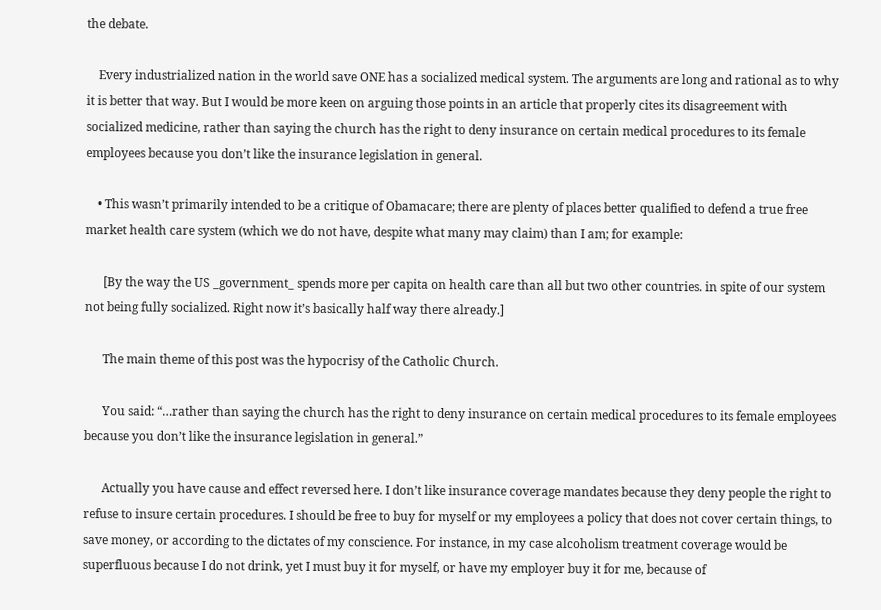the debate.

    Every industrialized nation in the world save ONE has a socialized medical system. The arguments are long and rational as to why it is better that way. But I would be more keen on arguing those points in an article that properly cites its disagreement with socialized medicine, rather than saying the church has the right to deny insurance on certain medical procedures to its female employees because you don’t like the insurance legislation in general.

    • This wasn’t primarily intended to be a critique of Obamacare; there are plenty of places better qualified to defend a true free market health care system (which we do not have, despite what many may claim) than I am; for example:

      [By the way the US _government_ spends more per capita on health care than all but two other countries. in spite of our system not being fully socialized. Right now it’s basically half way there already.]

      The main theme of this post was the hypocrisy of the Catholic Church.

      You said: “…rather than saying the church has the right to deny insurance on certain medical procedures to its female employees because you don’t like the insurance legislation in general.”

      Actually you have cause and effect reversed here. I don’t like insurance coverage mandates because they deny people the right to refuse to insure certain procedures. I should be free to buy for myself or my employees a policy that does not cover certain things, to save money, or according to the dictates of my conscience. For instance, in my case alcoholism treatment coverage would be superfluous because I do not drink, yet I must buy it for myself, or have my employer buy it for me, because of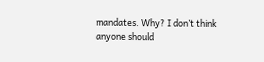mandates. Why? I don’t think anyone should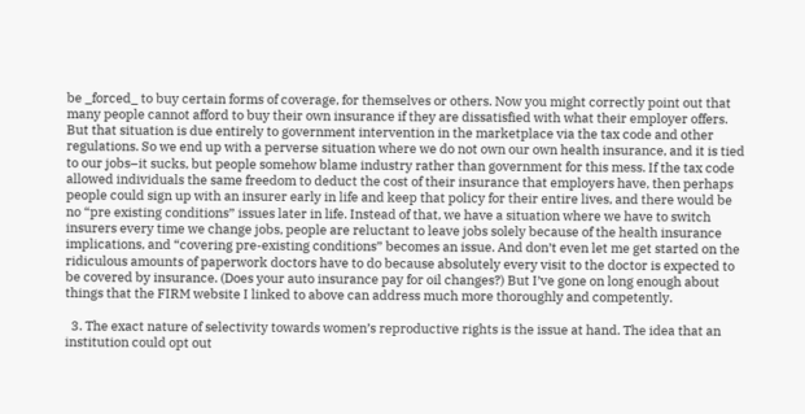be _forced_ to buy certain forms of coverage, for themselves or others. Now you might correctly point out that many people cannot afford to buy their own insurance if they are dissatisfied with what their employer offers. But that situation is due entirely to government intervention in the marketplace via the tax code and other regulations. So we end up with a perverse situation where we do not own our own health insurance, and it is tied to our jobs–it sucks, but people somehow blame industry rather than government for this mess. If the tax code allowed individuals the same freedom to deduct the cost of their insurance that employers have, then perhaps people could sign up with an insurer early in life and keep that policy for their entire lives, and there would be no “pre existing conditions” issues later in life. Instead of that, we have a situation where we have to switch insurers every time we change jobs, people are reluctant to leave jobs solely because of the health insurance implications, and “covering pre-existing conditions” becomes an issue. And don’t even let me get started on the ridiculous amounts of paperwork doctors have to do because absolutely every visit to the doctor is expected to be covered by insurance. (Does your auto insurance pay for oil changes?) But I’ve gone on long enough about things that the FIRM website I linked to above can address much more thoroughly and competently.

  3. The exact nature of selectivity towards women’s reproductive rights is the issue at hand. The idea that an institution could opt out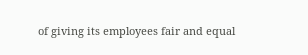of giving its employees fair and equal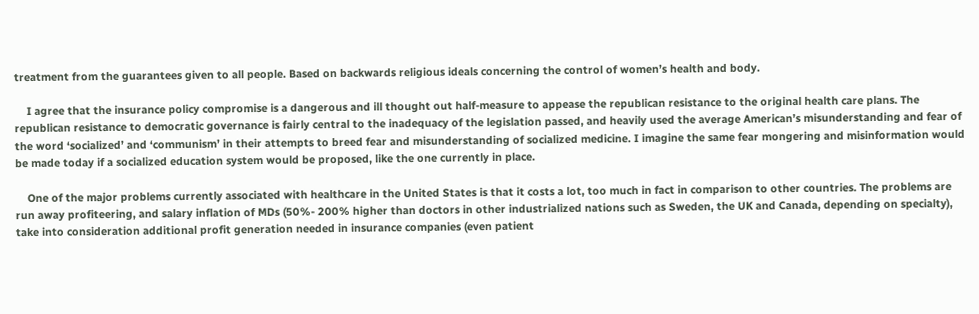treatment from the guarantees given to all people. Based on backwards religious ideals concerning the control of women’s health and body.

    I agree that the insurance policy compromise is a dangerous and ill thought out half-measure to appease the republican resistance to the original health care plans. The republican resistance to democratic governance is fairly central to the inadequacy of the legislation passed, and heavily used the average American’s misunderstanding and fear of the word ‘socialized’ and ‘communism’ in their attempts to breed fear and misunderstanding of socialized medicine. I imagine the same fear mongering and misinformation would be made today if a socialized education system would be proposed, like the one currently in place.

    One of the major problems currently associated with healthcare in the United States is that it costs a lot, too much in fact in comparison to other countries. The problems are run away profiteering, and salary inflation of MDs (50%- 200% higher than doctors in other industrialized nations such as Sweden, the UK and Canada, depending on specialty), take into consideration additional profit generation needed in insurance companies (even patient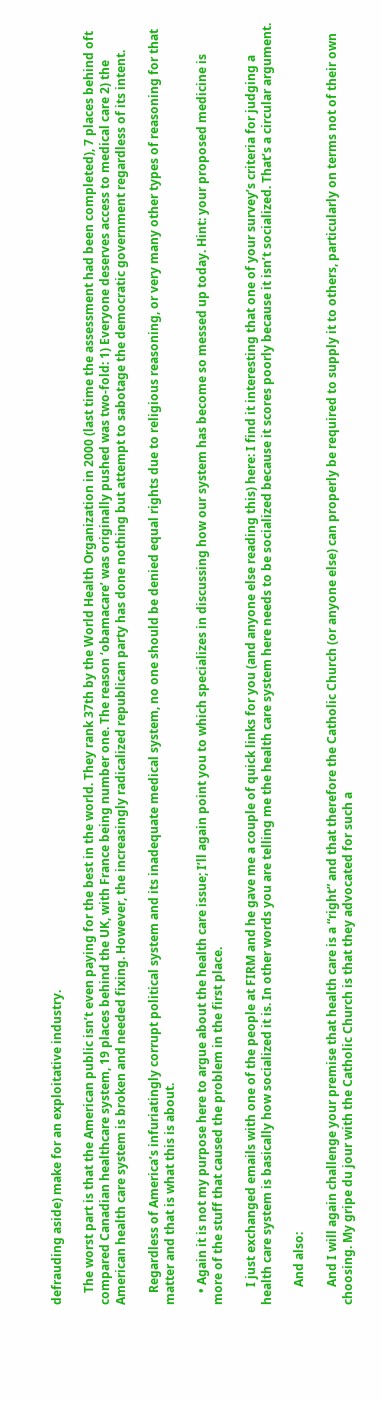defrauding aside) make for an exploitative industry.

    The worst part is that the American public isn’t even paying for the best in the world. They rank 37th by the World Health Organization in 2000 (last time the assessment had been completed), 7 places behind oft compared Canadian healthcare system, 19 places behind the UK, with France being number one. The reason ‘obamacare’ was originally pushed was two-fold: 1) Everyone deserves access to medical care 2) the American health care system is broken and needed fixing. However, the increasingly radicalized republican party has done nothing but attempt to sabotage the democratic government regardless of its intent.

    Regardless of America’s infuriatingly corrupt political system and its inadequate medical system, no one should be denied equal rights due to religious reasoning, or very many other types of reasoning for that matter and that is what this is about.

    • Again it is not my purpose here to argue about the health care issue; I’ll again point you to which specializes in discussing how our system has become so messed up today. Hint: your proposed medicine is more of the stuff that caused the problem in the first place.

      I just exchanged emails with one of the people at FIRM and he gave me a couple of quick links for you (and anyone else reading this) here: I find it interesting that one of your survey’s criteria for judging a health care system is basically how socialized it is. In other words you are telling me the health care system here needs to be socialized because it scores poorly because it isn’t socialized. That’s a circular argument.

      And also:

      And I will again challenge your premise that health care is a “right” and that therefore the Catholic Church (or anyone else) can properly be required to supply it to others, particularly on terms not of their own choosing. My gripe du jour with the Catholic Church is that they advocated for such a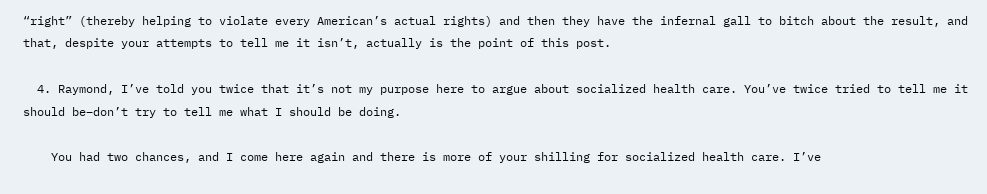“right” (thereby helping to violate every American’s actual rights) and then they have the infernal gall to bitch about the result, and that, despite your attempts to tell me it isn’t, actually is the point of this post.

  4. Raymond, I’ve told you twice that it’s not my purpose here to argue about socialized health care. You’ve twice tried to tell me it should be–don’t try to tell me what I should be doing.

    You had two chances, and I come here again and there is more of your shilling for socialized health care. I’ve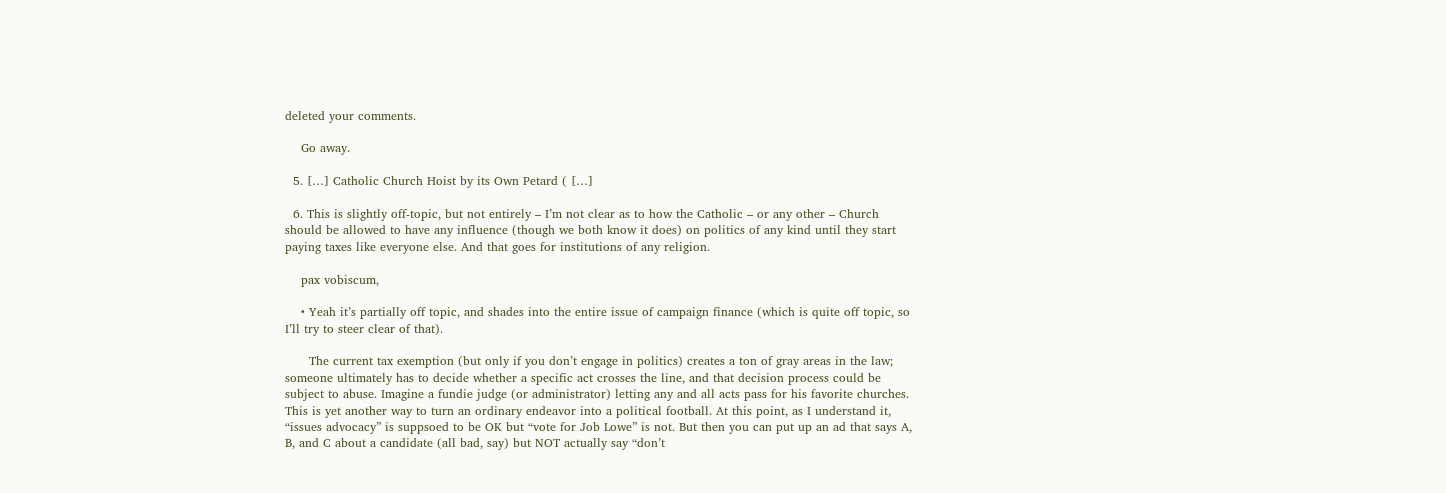deleted your comments.

    Go away.

  5. […] Catholic Church Hoist by its Own Petard ( […]

  6. This is slightly off-topic, but not entirely – I’m not clear as to how the Catholic – or any other – Church should be allowed to have any influence (though we both know it does) on politics of any kind until they start paying taxes like everyone else. And that goes for institutions of any religion.

    pax vobiscum,

    • Yeah it’s partially off topic, and shades into the entire issue of campaign finance (which is quite off topic, so I’ll try to steer clear of that).

      The current tax exemption (but only if you don’t engage in politics) creates a ton of gray areas in the law; someone ultimately has to decide whether a specific act crosses the line, and that decision process could be subject to abuse. Imagine a fundie judge (or administrator) letting any and all acts pass for his favorite churches. This is yet another way to turn an ordinary endeavor into a political football. At this point, as I understand it, “issues advocacy” is suppsoed to be OK but “vote for Job Lowe” is not. But then you can put up an ad that says A, B, and C about a candidate (all bad, say) but NOT actually say “don’t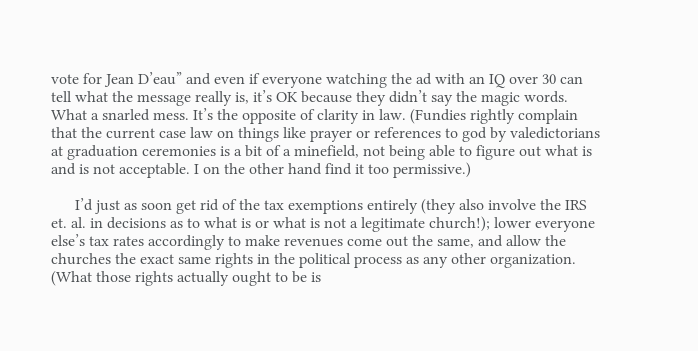vote for Jean D’eau” and even if everyone watching the ad with an IQ over 30 can tell what the message really is, it’s OK because they didn’t say the magic words. What a snarled mess. It’s the opposite of clarity in law. (Fundies rightly complain that the current case law on things like prayer or references to god by valedictorians at graduation ceremonies is a bit of a minefield, not being able to figure out what is and is not acceptable. I on the other hand find it too permissive.)

      I’d just as soon get rid of the tax exemptions entirely (they also involve the IRS et. al. in decisions as to what is or what is not a legitimate church!); lower everyone else’s tax rates accordingly to make revenues come out the same, and allow the churches the exact same rights in the political process as any other organization. (What those rights actually ought to be is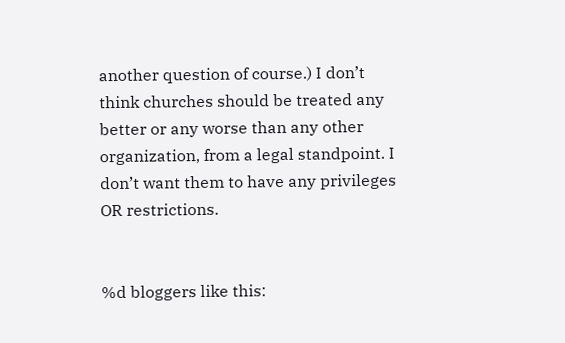another question of course.) I don’t think churches should be treated any better or any worse than any other organization, from a legal standpoint. I don’t want them to have any privileges OR restrictions.


%d bloggers like this: